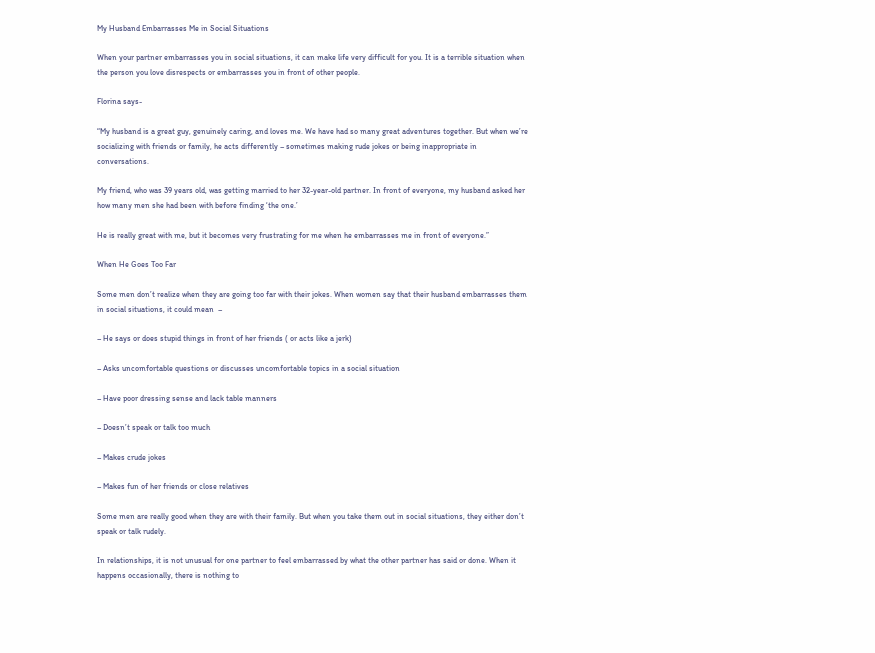My Husband Embarrasses Me in Social Situations

When your partner embarrasses you in social situations, it can make life very difficult for you. It is a terrible situation when the person you love disrespects or embarrasses you in front of other people.

Florina says-

“My husband is a great guy, genuinely caring, and loves me. We have had so many great adventures together. But when we’re socializing with friends or family, he acts differently – sometimes making rude jokes or being inappropriate in conversations.

My friend, who was 39 years old, was getting married to her 32-year-old partner. In front of everyone, my husband asked her how many men she had been with before finding ‘the one.’

He is really great with me, but it becomes very frustrating for me when he embarrasses me in front of everyone.”

When He Goes Too Far

Some men don’t realize when they are going too far with their jokes. When women say that their husband embarrasses them in social situations, it could mean  –

– He says or does stupid things in front of her friends ( or acts like a jerk)

– Asks uncomfortable questions or discusses uncomfortable topics in a social situation

– Have poor dressing sense and lack table manners

– Doesn’t speak or talk too much

– Makes crude jokes

– Makes fun of her friends or close relatives

Some men are really good when they are with their family. But when you take them out in social situations, they either don’t speak or talk rudely.

In relationships, it is not unusual for one partner to feel embarrassed by what the other partner has said or done. When it happens occasionally, there is nothing to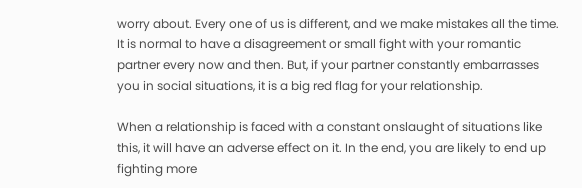worry about. Every one of us is different, and we make mistakes all the time. It is normal to have a disagreement or small fight with your romantic partner every now and then. But, if your partner constantly embarrasses you in social situations, it is a big red flag for your relationship.

When a relationship is faced with a constant onslaught of situations like this, it will have an adverse effect on it. In the end, you are likely to end up fighting more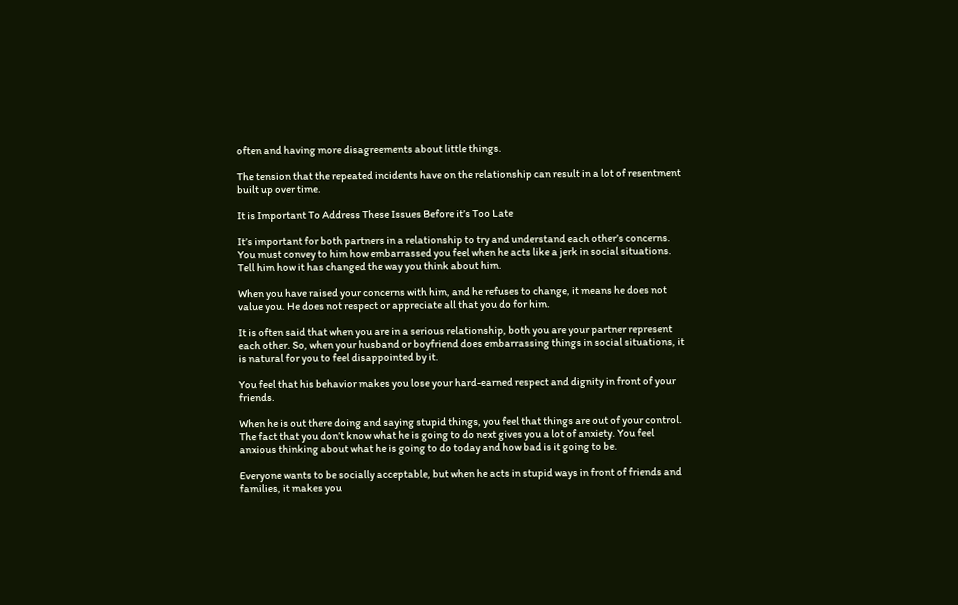often and having more disagreements about little things.

The tension that the repeated incidents have on the relationship can result in a lot of resentment built up over time.

It is Important To Address These Issues Before it’s Too Late

It’s important for both partners in a relationship to try and understand each other’s concerns. You must convey to him how embarrassed you feel when he acts like a jerk in social situations. Tell him how it has changed the way you think about him.

When you have raised your concerns with him, and he refuses to change, it means he does not value you. He does not respect or appreciate all that you do for him.

It is often said that when you are in a serious relationship, both you are your partner represent each other. So, when your husband or boyfriend does embarrassing things in social situations, it is natural for you to feel disappointed by it.

You feel that his behavior makes you lose your hard-earned respect and dignity in front of your friends.

When he is out there doing and saying stupid things, you feel that things are out of your control. The fact that you don’t know what he is going to do next gives you a lot of anxiety. You feel anxious thinking about what he is going to do today and how bad is it going to be.

Everyone wants to be socially acceptable, but when he acts in stupid ways in front of friends and families, it makes you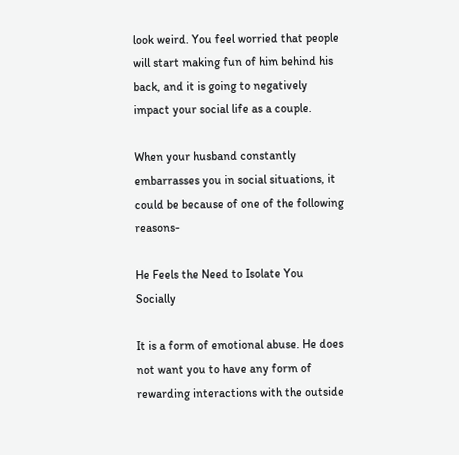look weird. You feel worried that people will start making fun of him behind his back, and it is going to negatively impact your social life as a couple.

When your husband constantly embarrasses you in social situations, it could be because of one of the following reasons-

He Feels the Need to Isolate You Socially

It is a form of emotional abuse. He does not want you to have any form of rewarding interactions with the outside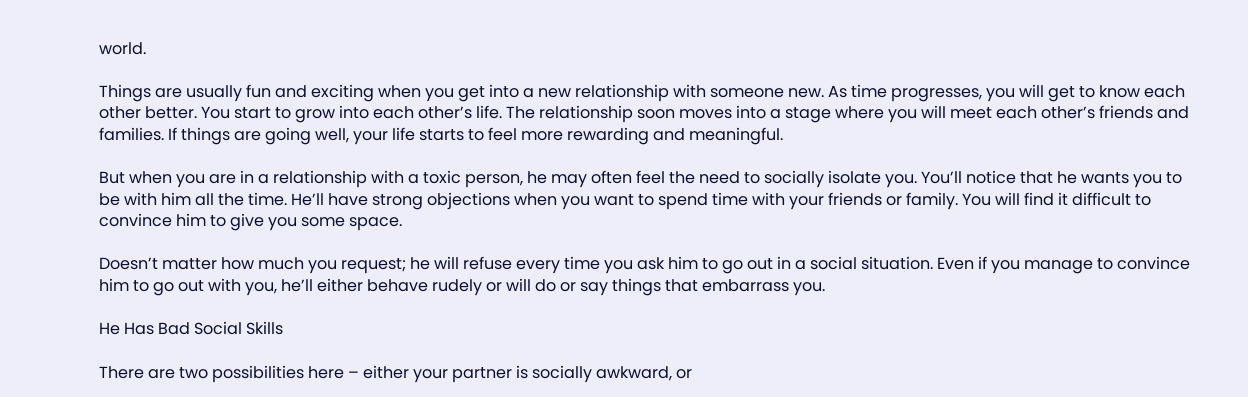world.

Things are usually fun and exciting when you get into a new relationship with someone new. As time progresses, you will get to know each other better. You start to grow into each other’s life. The relationship soon moves into a stage where you will meet each other’s friends and families. If things are going well, your life starts to feel more rewarding and meaningful.

But when you are in a relationship with a toxic person, he may often feel the need to socially isolate you. You’ll notice that he wants you to be with him all the time. He’ll have strong objections when you want to spend time with your friends or family. You will find it difficult to convince him to give you some space.

Doesn’t matter how much you request; he will refuse every time you ask him to go out in a social situation. Even if you manage to convince him to go out with you, he’ll either behave rudely or will do or say things that embarrass you.

He Has Bad Social Skills

There are two possibilities here – either your partner is socially awkward, or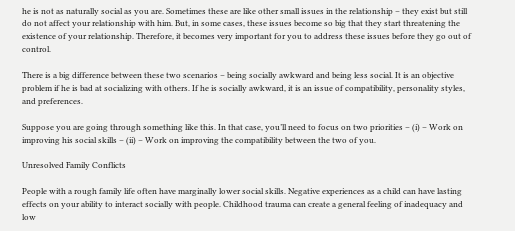he is not as naturally social as you are. Sometimes these are like other small issues in the relationship – they exist but still do not affect your relationship with him. But, in some cases, these issues become so big that they start threatening the existence of your relationship. Therefore, it becomes very important for you to address these issues before they go out of control.

There is a big difference between these two scenarios – being socially awkward and being less social. It is an objective problem if he is bad at socializing with others. If he is socially awkward, it is an issue of compatibility, personality styles, and preferences.

Suppose you are going through something like this. In that case, you’ll need to focus on two priorities – (i) – Work on improving his social skills – (ii) – Work on improving the compatibility between the two of you.

Unresolved Family Conflicts

People with a rough family life often have marginally lower social skills. Negative experiences as a child can have lasting effects on your ability to interact socially with people. Childhood trauma can create a general feeling of inadequacy and low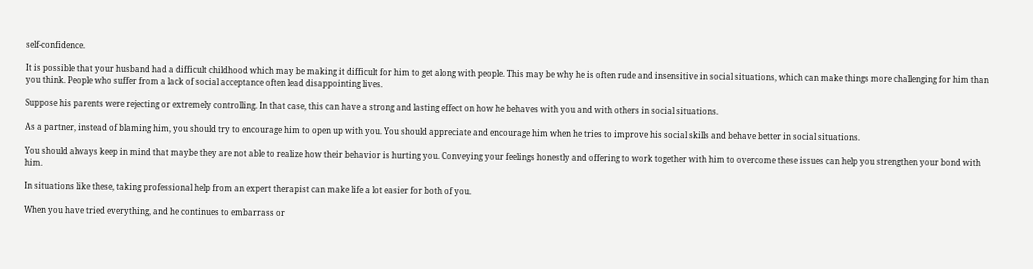self-confidence.

It is possible that your husband had a difficult childhood which may be making it difficult for him to get along with people. This may be why he is often rude and insensitive in social situations, which can make things more challenging for him than you think. People who suffer from a lack of social acceptance often lead disappointing lives.

Suppose his parents were rejecting or extremely controlling. In that case, this can have a strong and lasting effect on how he behaves with you and with others in social situations.

As a partner, instead of blaming him, you should try to encourage him to open up with you. You should appreciate and encourage him when he tries to improve his social skills and behave better in social situations.

You should always keep in mind that maybe they are not able to realize how their behavior is hurting you. Conveying your feelings honestly and offering to work together with him to overcome these issues can help you strengthen your bond with him.

In situations like these, taking professional help from an expert therapist can make life a lot easier for both of you.

When you have tried everything, and he continues to embarrass or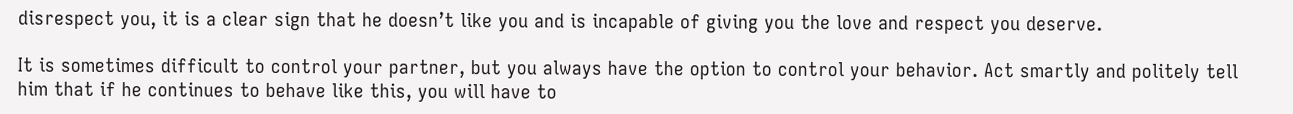disrespect you, it is a clear sign that he doesn’t like you and is incapable of giving you the love and respect you deserve.

It is sometimes difficult to control your partner, but you always have the option to control your behavior. Act smartly and politely tell him that if he continues to behave like this, you will have to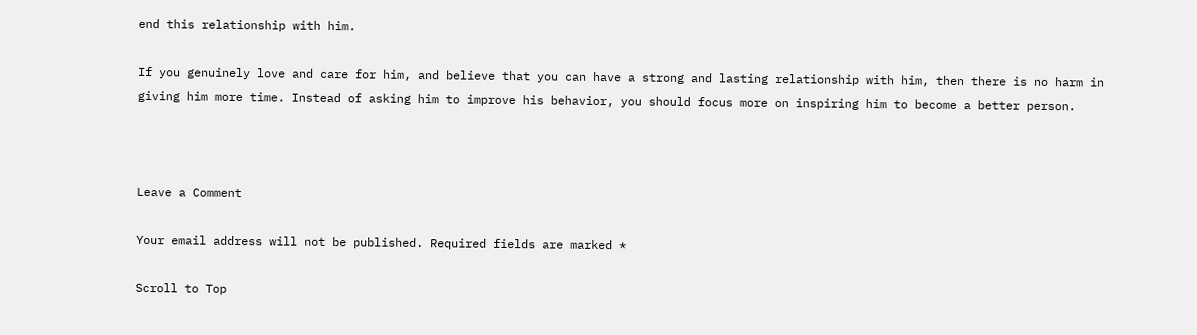end this relationship with him.

If you genuinely love and care for him, and believe that you can have a strong and lasting relationship with him, then there is no harm in giving him more time. Instead of asking him to improve his behavior, you should focus more on inspiring him to become a better person.



Leave a Comment

Your email address will not be published. Required fields are marked *

Scroll to Top